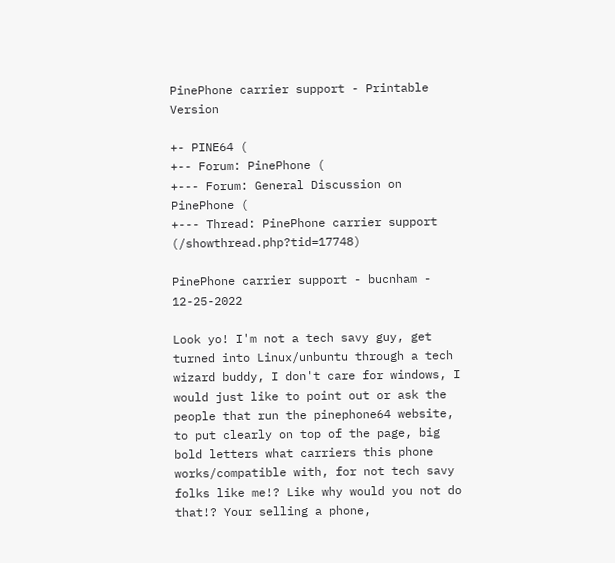PinePhone carrier support - Printable Version

+- PINE64 (
+-- Forum: PinePhone (
+--- Forum: General Discussion on PinePhone (
+--- Thread: PinePhone carrier support (/showthread.php?tid=17748)

PinePhone carrier support - bucnham - 12-25-2022

Look yo! I'm not a tech savy guy, get turned into Linux/unbuntu through a tech wizard buddy, I don't care for windows, I would just like to point out or ask the people that run the pinephone64 website, to put clearly on top of the page, big bold letters what carriers this phone works/compatible with, for not tech savy folks like me!? Like why would you not do that!? Your selling a phone,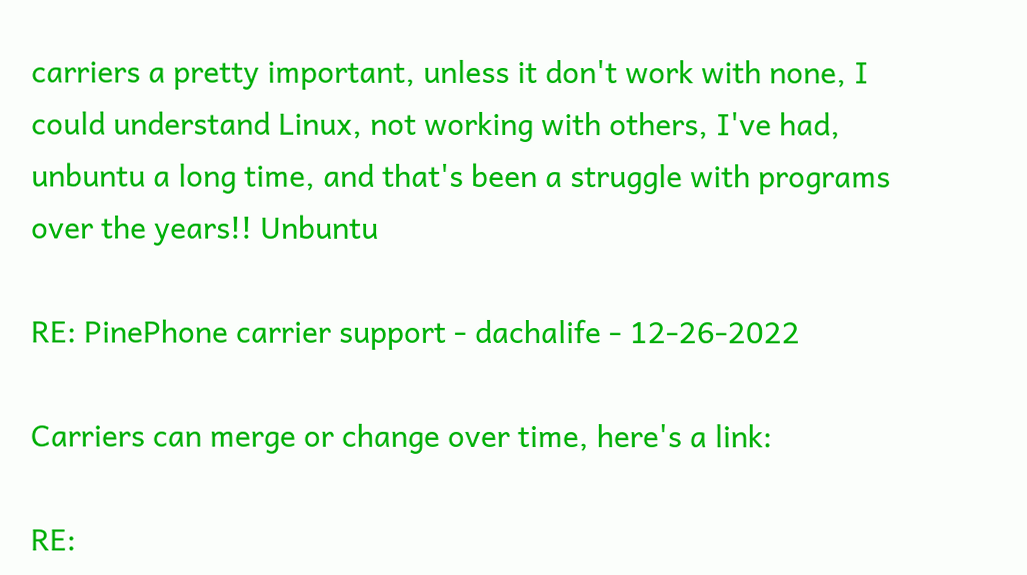carriers a pretty important, unless it don't work with none, I could understand Linux, not working with others, I've had, unbuntu a long time, and that's been a struggle with programs over the years!! Unbuntu

RE: PinePhone carrier support - dachalife - 12-26-2022

Carriers can merge or change over time, here's a link:

RE: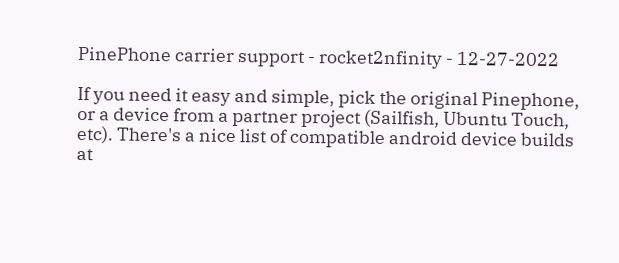PinePhone carrier support - rocket2nfinity - 12-27-2022

If you need it easy and simple, pick the original Pinephone, or a device from a partner project (Sailfish, Ubuntu Touch, etc). There's a nice list of compatible android device builds at